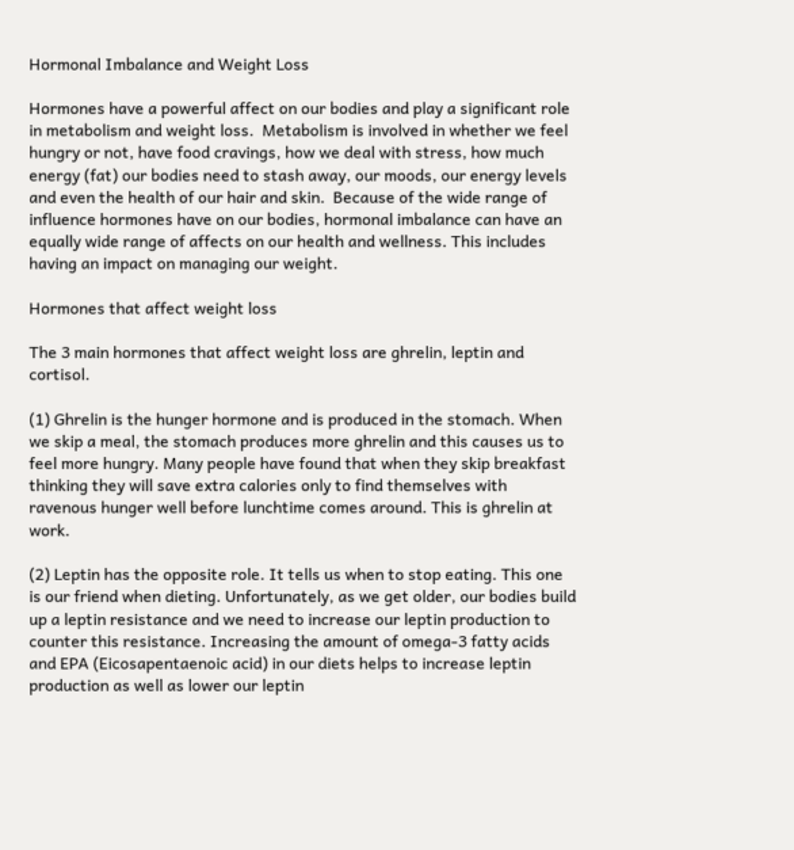Hormonal Imbalance and Weight Loss

Hormones have a powerful affect on our bodies and play a significant role in metabolism and weight loss.  Metabolism is involved in whether we feel hungry or not, have food cravings, how we deal with stress, how much energy (fat) our bodies need to stash away, our moods, our energy levels and even the health of our hair and skin.  Because of the wide range of influence hormones have on our bodies, hormonal imbalance can have an equally wide range of affects on our health and wellness. This includes having an impact on managing our weight.

Hormones that affect weight loss

The 3 main hormones that affect weight loss are ghrelin, leptin and cortisol.

(1) Ghrelin is the hunger hormone and is produced in the stomach. When we skip a meal, the stomach produces more ghrelin and this causes us to feel more hungry. Many people have found that when they skip breakfast thinking they will save extra calories only to find themselves with ravenous hunger well before lunchtime comes around. This is ghrelin at work.

(2) Leptin has the opposite role. It tells us when to stop eating. This one is our friend when dieting. Unfortunately, as we get older, our bodies build up a leptin resistance and we need to increase our leptin production to counter this resistance. Increasing the amount of omega-3 fatty acids and EPA (Eicosapentaenoic acid) in our diets helps to increase leptin production as well as lower our leptin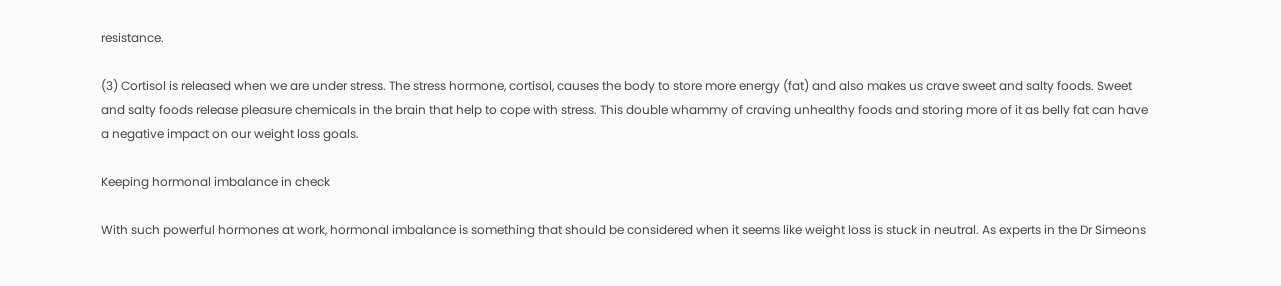resistance.

(3) Cortisol is released when we are under stress. The stress hormone, cortisol, causes the body to store more energy (fat) and also makes us crave sweet and salty foods. Sweet and salty foods release pleasure chemicals in the brain that help to cope with stress. This double whammy of craving unhealthy foods and storing more of it as belly fat can have a negative impact on our weight loss goals.

Keeping hormonal imbalance in check

With such powerful hormones at work, hormonal imbalance is something that should be considered when it seems like weight loss is stuck in neutral. As experts in the Dr Simeons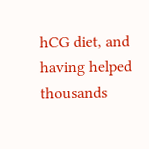hCG diet, and having helped thousands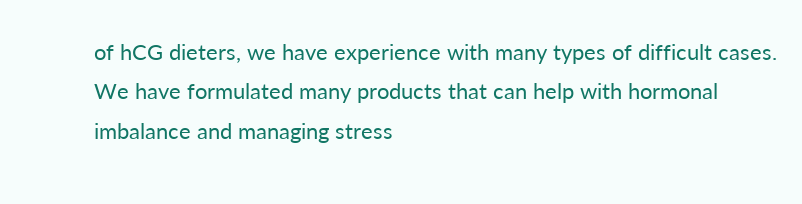of hCG dieters, we have experience with many types of difficult cases. We have formulated many products that can help with hormonal imbalance and managing stress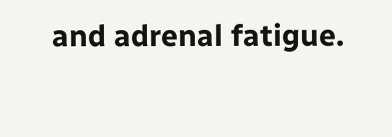and adrenal fatigue.